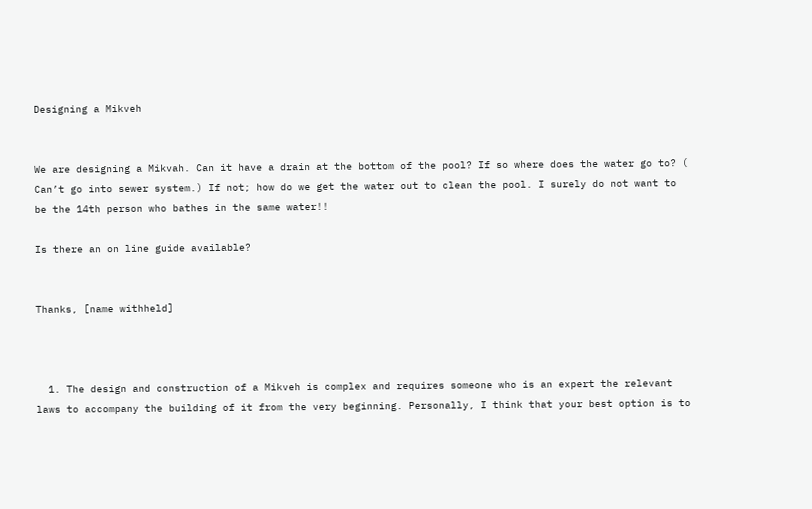Designing a Mikveh


We are designing a Mikvah. Can it have a drain at the bottom of the pool? If so where does the water go to? ( Can’t go into sewer system.) If not; how do we get the water out to clean the pool. I surely do not want to be the 14th person who bathes in the same water!!

Is there an on line guide available?


Thanks, [name withheld]



  1. The design and construction of a Mikveh is complex and requires someone who is an expert the relevant laws to accompany the building of it from the very beginning. Personally, I think that your best option is to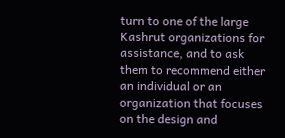turn to one of the large Kashrut organizations for assistance, and to ask them to recommend either an individual or an organization that focuses on the design and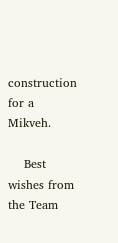construction for a Mikveh.

    Best wishes from the Team